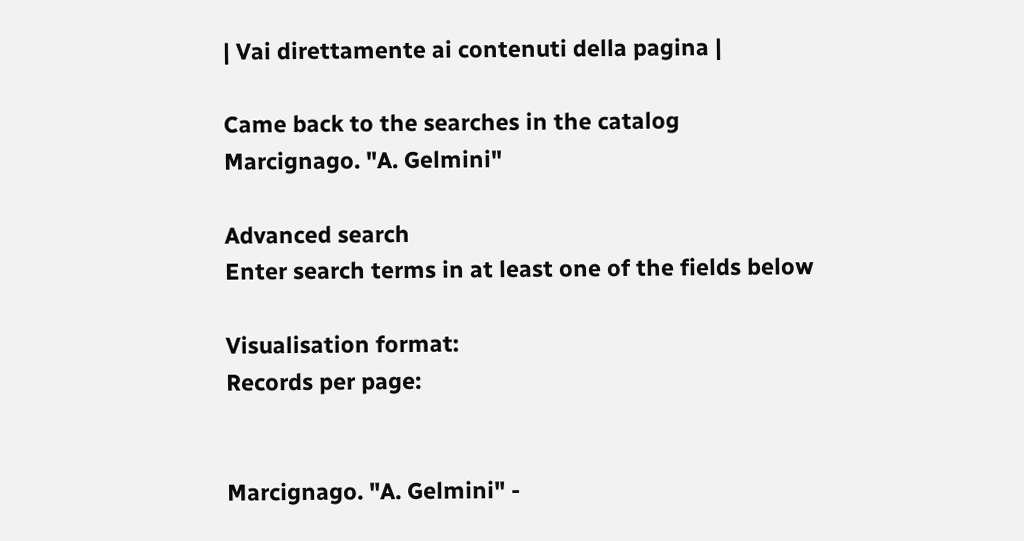| Vai direttamente ai contenuti della pagina |

Came back to the searches in the catalog
Marcignago. "A. Gelmini"

Advanced search
Enter search terms in at least one of the fields below

Visualisation format:
Records per page:


Marcignago. "A. Gelmini" -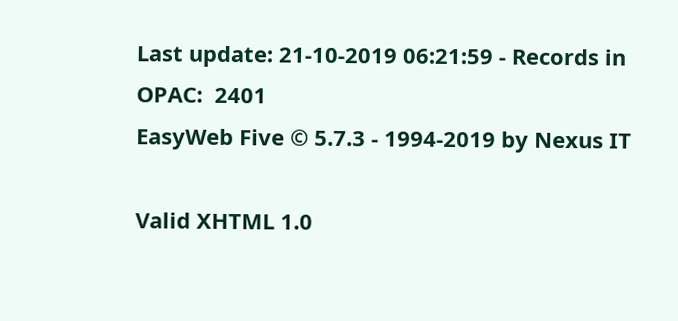Last update: 21-10-2019 06:21:59 - Records in OPAC:  2401
EasyWeb Five © 5.7.3 - 1994-2019 by Nexus IT

Valid XHTML 1.0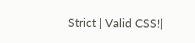Strict | Valid CSS!|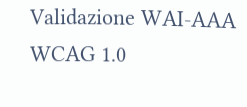Validazione WAI-AAA WCAG 1.0